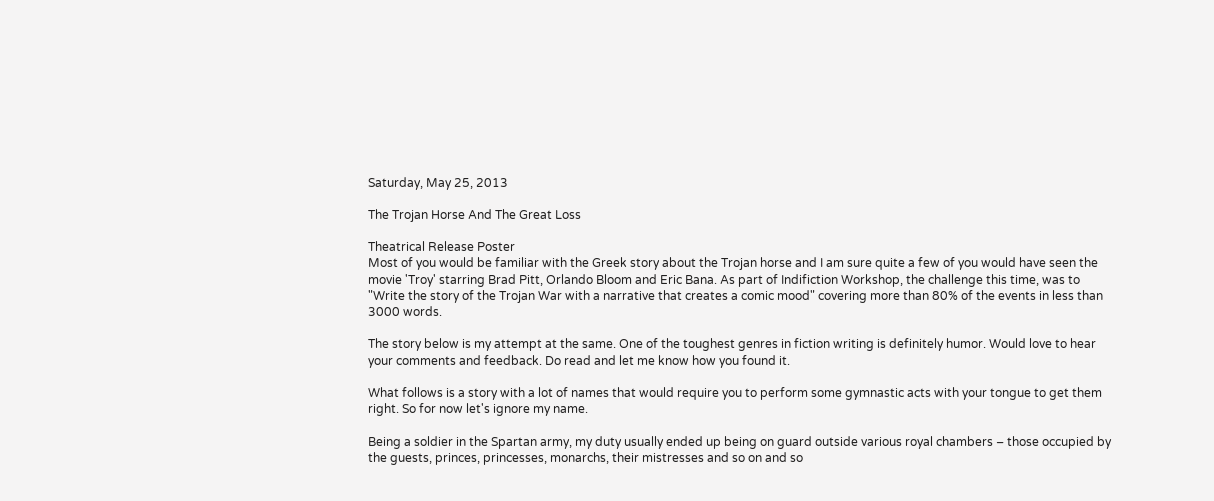Saturday, May 25, 2013

The Trojan Horse And The Great Loss

Theatrical Release Poster
Most of you would be familiar with the Greek story about the Trojan horse and I am sure quite a few of you would have seen the movie 'Troy' starring Brad Pitt, Orlando Bloom and Eric Bana. As part of Indifiction Workshop, the challenge this time, was to "Write the story of the Trojan War with a narrative that creates a comic mood" covering more than 80% of the events in less than 3000 words.

The story below is my attempt at the same. One of the toughest genres in fiction writing is definitely humor. Would love to hear your comments and feedback. Do read and let me know how you found it.

What follows is a story with a lot of names that would require you to perform some gymnastic acts with your tongue to get them right. So for now let's ignore my name.

Being a soldier in the Spartan army, my duty usually ended up being on guard outside various royal chambers – those occupied by the guests, princes, princesses, monarchs, their mistresses and so on and so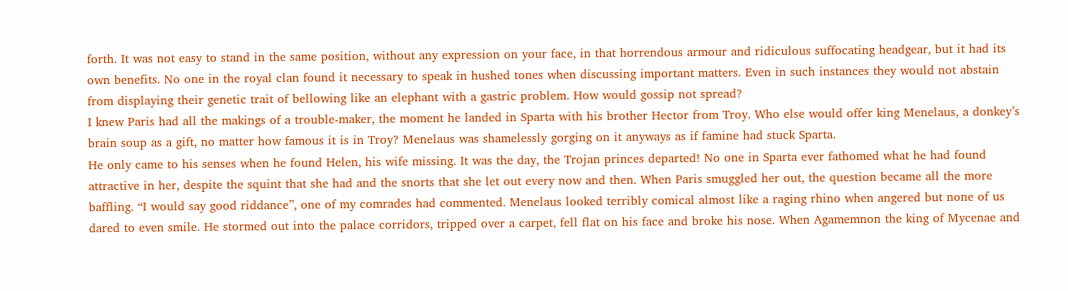forth. It was not easy to stand in the same position, without any expression on your face, in that horrendous armour and ridiculous suffocating headgear, but it had its own benefits. No one in the royal clan found it necessary to speak in hushed tones when discussing important matters. Even in such instances they would not abstain from displaying their genetic trait of bellowing like an elephant with a gastric problem. How would gossip not spread?
I knew Paris had all the makings of a trouble-maker, the moment he landed in Sparta with his brother Hector from Troy. Who else would offer king Menelaus, a donkey’s brain soup as a gift, no matter how famous it is in Troy? Menelaus was shamelessly gorging on it anyways as if famine had stuck Sparta.
He only came to his senses when he found Helen, his wife missing. It was the day, the Trojan princes departed! No one in Sparta ever fathomed what he had found attractive in her, despite the squint that she had and the snorts that she let out every now and then. When Paris smuggled her out, the question became all the more baffling. “I would say good riddance”, one of my comrades had commented. Menelaus looked terribly comical almost like a raging rhino when angered but none of us dared to even smile. He stormed out into the palace corridors, tripped over a carpet, fell flat on his face and broke his nose. When Agamemnon the king of Mycenae and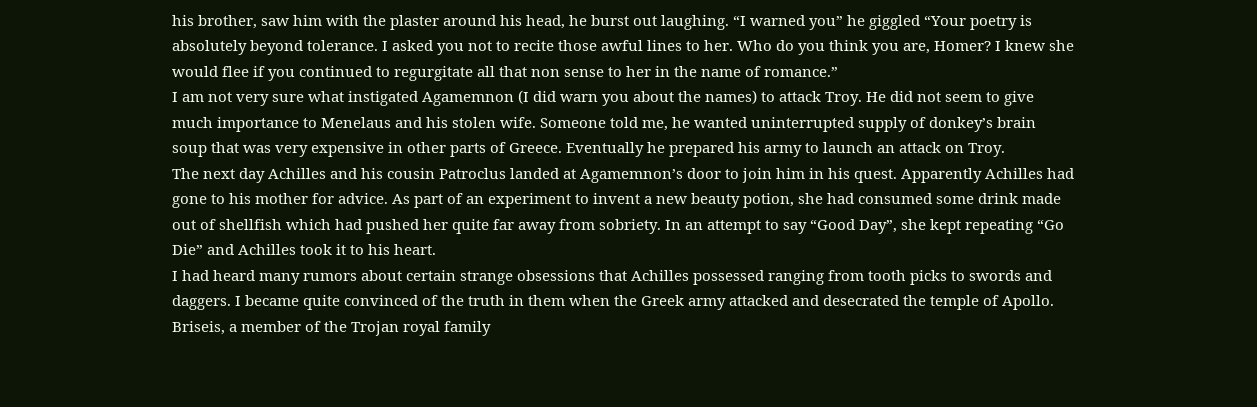his brother, saw him with the plaster around his head, he burst out laughing. “I warned you” he giggled “Your poetry is absolutely beyond tolerance. I asked you not to recite those awful lines to her. Who do you think you are, Homer? I knew she would flee if you continued to regurgitate all that non sense to her in the name of romance.”
I am not very sure what instigated Agamemnon (I did warn you about the names) to attack Troy. He did not seem to give much importance to Menelaus and his stolen wife. Someone told me, he wanted uninterrupted supply of donkey’s brain soup that was very expensive in other parts of Greece. Eventually he prepared his army to launch an attack on Troy.
The next day Achilles and his cousin Patroclus landed at Agamemnon’s door to join him in his quest. Apparently Achilles had gone to his mother for advice. As part of an experiment to invent a new beauty potion, she had consumed some drink made out of shellfish which had pushed her quite far away from sobriety. In an attempt to say “Good Day”, she kept repeating “Go Die” and Achilles took it to his heart.
I had heard many rumors about certain strange obsessions that Achilles possessed ranging from tooth picks to swords and daggers. I became quite convinced of the truth in them when the Greek army attacked and desecrated the temple of Apollo. Briseis, a member of the Trojan royal family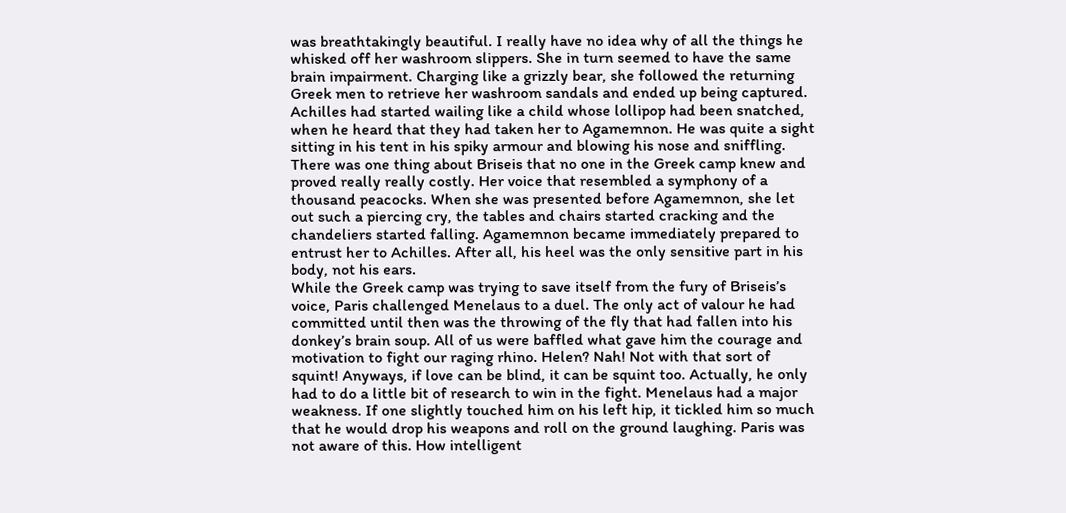was breathtakingly beautiful. I really have no idea why of all the things he whisked off her washroom slippers. She in turn seemed to have the same brain impairment. Charging like a grizzly bear, she followed the returning Greek men to retrieve her washroom sandals and ended up being captured. Achilles had started wailing like a child whose lollipop had been snatched, when he heard that they had taken her to Agamemnon. He was quite a sight sitting in his tent in his spiky armour and blowing his nose and sniffling. There was one thing about Briseis that no one in the Greek camp knew and proved really really costly. Her voice that resembled a symphony of a thousand peacocks. When she was presented before Agamemnon, she let out such a piercing cry, the tables and chairs started cracking and the chandeliers started falling. Agamemnon became immediately prepared to entrust her to Achilles. After all, his heel was the only sensitive part in his body, not his ears.
While the Greek camp was trying to save itself from the fury of Briseis’s voice, Paris challenged Menelaus to a duel. The only act of valour he had committed until then was the throwing of the fly that had fallen into his donkey’s brain soup. All of us were baffled what gave him the courage and motivation to fight our raging rhino. Helen? Nah! Not with that sort of squint! Anyways, if love can be blind, it can be squint too. Actually, he only had to do a little bit of research to win in the fight. Menelaus had a major weakness. If one slightly touched him on his left hip, it tickled him so much that he would drop his weapons and roll on the ground laughing. Paris was not aware of this. How intelligent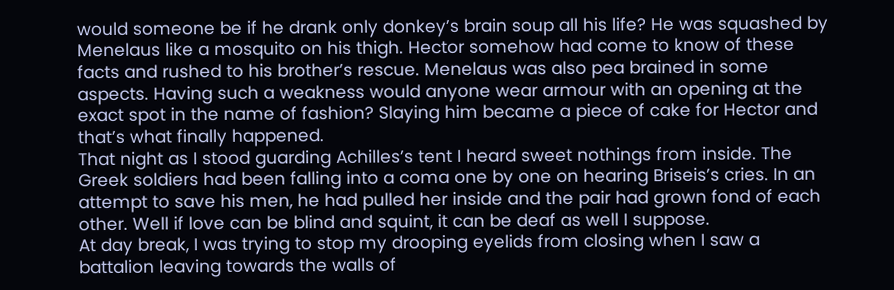would someone be if he drank only donkey’s brain soup all his life? He was squashed by Menelaus like a mosquito on his thigh. Hector somehow had come to know of these facts and rushed to his brother’s rescue. Menelaus was also pea brained in some aspects. Having such a weakness would anyone wear armour with an opening at the exact spot in the name of fashion? Slaying him became a piece of cake for Hector and that’s what finally happened.
That night as I stood guarding Achilles’s tent I heard sweet nothings from inside. The Greek soldiers had been falling into a coma one by one on hearing Briseis’s cries. In an attempt to save his men, he had pulled her inside and the pair had grown fond of each other. Well if love can be blind and squint, it can be deaf as well I suppose.
At day break, I was trying to stop my drooping eyelids from closing when I saw a battalion leaving towards the walls of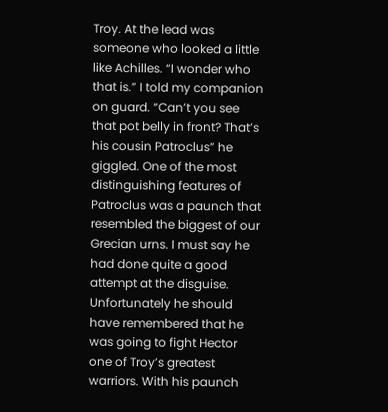Troy. At the lead was someone who looked a little like Achilles. “I wonder who that is.” I told my companion on guard. “Can’t you see that pot belly in front? That’s his cousin Patroclus” he giggled. One of the most distinguishing features of Patroclus was a paunch that resembled the biggest of our Grecian urns. I must say he had done quite a good attempt at the disguise. Unfortunately he should have remembered that he was going to fight Hector one of Troy’s greatest warriors. With his paunch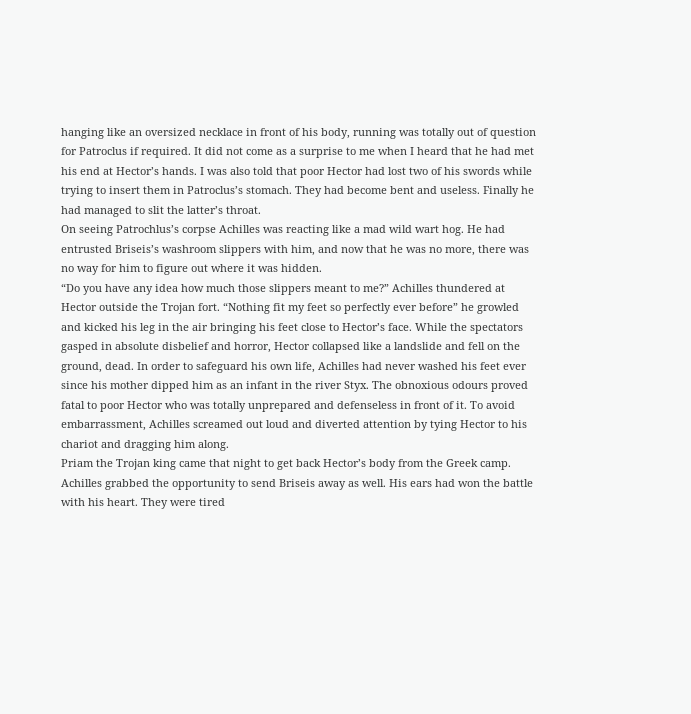hanging like an oversized necklace in front of his body, running was totally out of question for Patroclus if required. It did not come as a surprise to me when I heard that he had met his end at Hector’s hands. I was also told that poor Hector had lost two of his swords while trying to insert them in Patroclus’s stomach. They had become bent and useless. Finally he had managed to slit the latter’s throat.
On seeing Patrochlus’s corpse Achilles was reacting like a mad wild wart hog. He had entrusted Briseis’s washroom slippers with him, and now that he was no more, there was no way for him to figure out where it was hidden.
“Do you have any idea how much those slippers meant to me?” Achilles thundered at Hector outside the Trojan fort. “Nothing fit my feet so perfectly ever before” he growled and kicked his leg in the air bringing his feet close to Hector’s face. While the spectators gasped in absolute disbelief and horror, Hector collapsed like a landslide and fell on the ground, dead. In order to safeguard his own life, Achilles had never washed his feet ever since his mother dipped him as an infant in the river Styx. The obnoxious odours proved fatal to poor Hector who was totally unprepared and defenseless in front of it. To avoid embarrassment, Achilles screamed out loud and diverted attention by tying Hector to his chariot and dragging him along.
Priam the Trojan king came that night to get back Hector’s body from the Greek camp. Achilles grabbed the opportunity to send Briseis away as well. His ears had won the battle with his heart. They were tired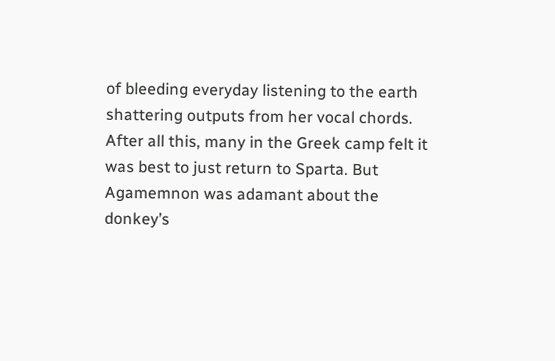of bleeding everyday listening to the earth shattering outputs from her vocal chords.
After all this, many in the Greek camp felt it was best to just return to Sparta. But Agamemnon was adamant about the donkey’s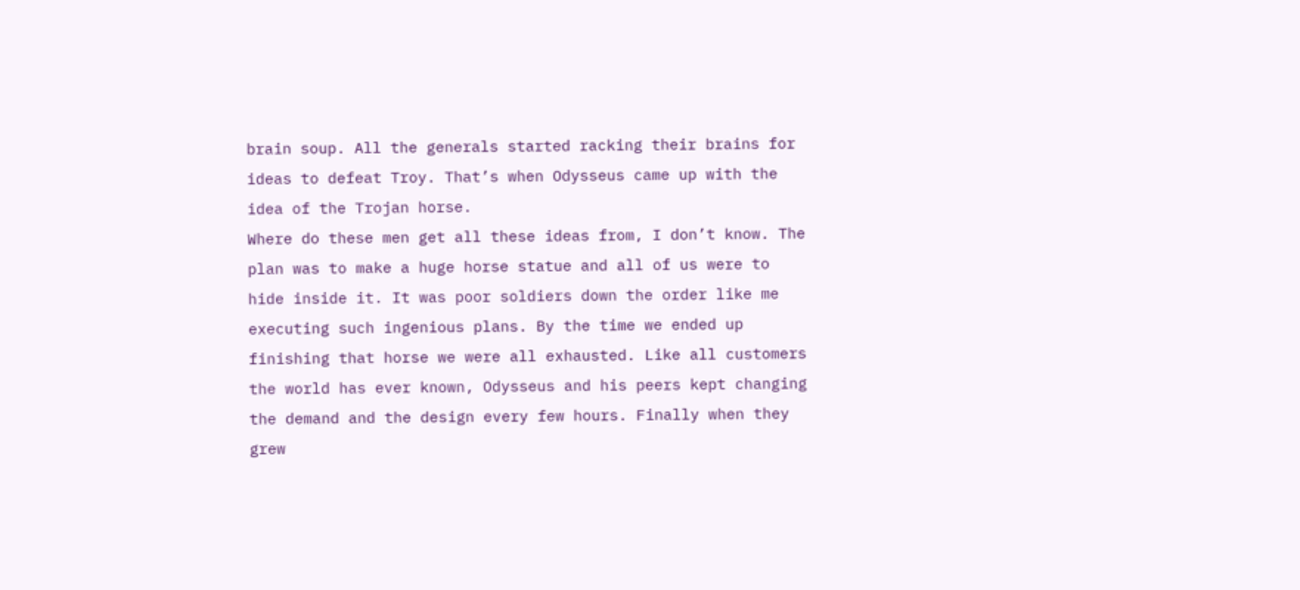brain soup. All the generals started racking their brains for ideas to defeat Troy. That’s when Odysseus came up with the idea of the Trojan horse.
Where do these men get all these ideas from, I don’t know. The plan was to make a huge horse statue and all of us were to hide inside it. It was poor soldiers down the order like me executing such ingenious plans. By the time we ended up finishing that horse we were all exhausted. Like all customers the world has ever known, Odysseus and his peers kept changing the demand and the design every few hours. Finally when they grew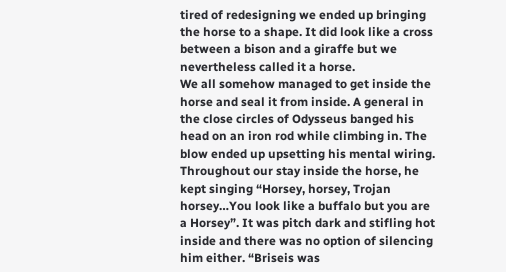tired of redesigning we ended up bringing the horse to a shape. It did look like a cross between a bison and a giraffe but we nevertheless called it a horse.
We all somehow managed to get inside the horse and seal it from inside. A general in the close circles of Odysseus banged his head on an iron rod while climbing in. The blow ended up upsetting his mental wiring. Throughout our stay inside the horse, he kept singing “Horsey, horsey, Trojan horsey…You look like a buffalo but you are a Horsey”. It was pitch dark and stifling hot inside and there was no option of silencing him either. “Briseis was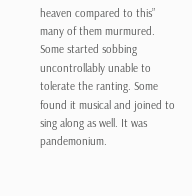heaven compared to this” many of them murmured. Some started sobbing uncontrollably unable to tolerate the ranting. Some found it musical and joined to sing along as well. It was pandemonium.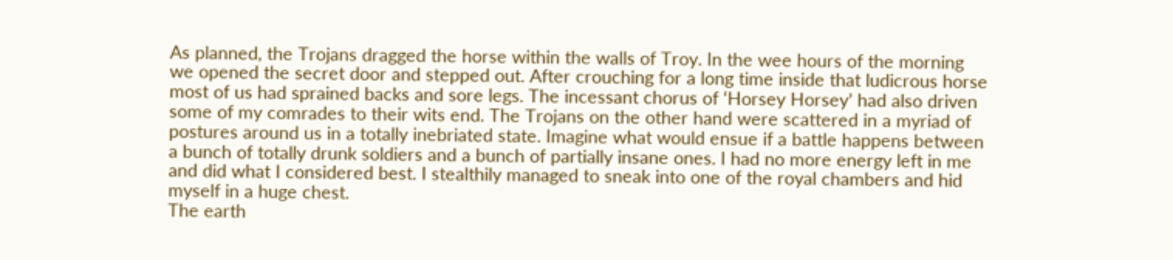As planned, the Trojans dragged the horse within the walls of Troy. In the wee hours of the morning we opened the secret door and stepped out. After crouching for a long time inside that ludicrous horse most of us had sprained backs and sore legs. The incessant chorus of ‘Horsey Horsey’ had also driven some of my comrades to their wits end. The Trojans on the other hand were scattered in a myriad of postures around us in a totally inebriated state. Imagine what would ensue if a battle happens between a bunch of totally drunk soldiers and a bunch of partially insane ones. I had no more energy left in me and did what I considered best. I stealthily managed to sneak into one of the royal chambers and hid myself in a huge chest.
The earth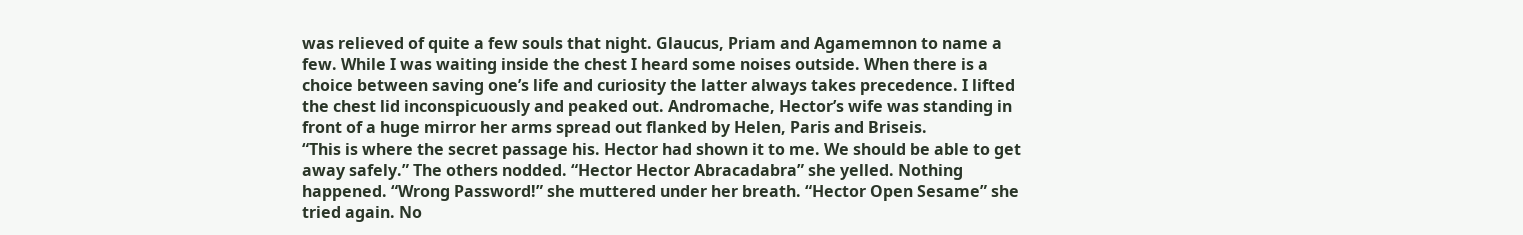was relieved of quite a few souls that night. Glaucus, Priam and Agamemnon to name a few. While I was waiting inside the chest I heard some noises outside. When there is a choice between saving one’s life and curiosity the latter always takes precedence. I lifted the chest lid inconspicuously and peaked out. Andromache, Hector’s wife was standing in front of a huge mirror her arms spread out flanked by Helen, Paris and Briseis.
“This is where the secret passage his. Hector had shown it to me. We should be able to get away safely.” The others nodded. “Hector Hector Abracadabra” she yelled. Nothing happened. “Wrong Password!” she muttered under her breath. “Hector Open Sesame” she tried again. No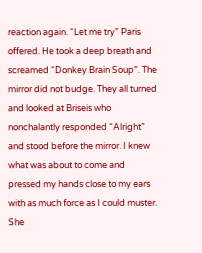reaction again. “Let me try” Paris offered. He took a deep breath and screamed “Donkey Brain Soup”. The mirror did not budge. They all turned and looked at Briseis who nonchalantly responded “Alright” and stood before the mirror. I knew what was about to come and pressed my hands close to my ears with as much force as I could muster. She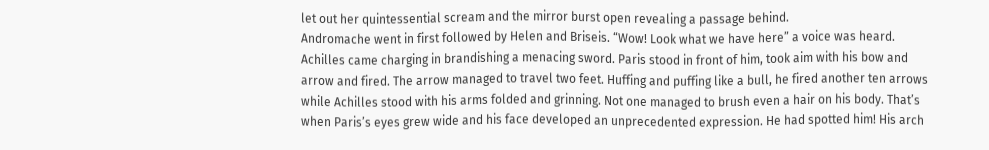let out her quintessential scream and the mirror burst open revealing a passage behind.
Andromache went in first followed by Helen and Briseis. “Wow! Look what we have here” a voice was heard. Achilles came charging in brandishing a menacing sword. Paris stood in front of him, took aim with his bow and arrow and fired. The arrow managed to travel two feet. Huffing and puffing like a bull, he fired another ten arrows while Achilles stood with his arms folded and grinning. Not one managed to brush even a hair on his body. That’s when Paris’s eyes grew wide and his face developed an unprecedented expression. He had spotted him! His arch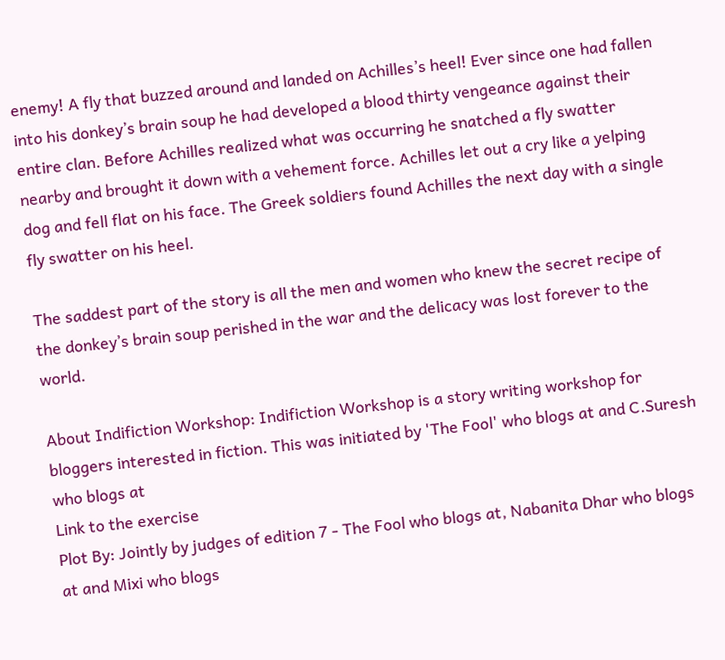enemy! A fly that buzzed around and landed on Achilles’s heel! Ever since one had fallen into his donkey’s brain soup he had developed a blood thirty vengeance against their entire clan. Before Achilles realized what was occurring he snatched a fly swatter nearby and brought it down with a vehement force. Achilles let out a cry like a yelping dog and fell flat on his face. The Greek soldiers found Achilles the next day with a single fly swatter on his heel.

The saddest part of the story is all the men and women who knew the secret recipe of the donkey’s brain soup perished in the war and the delicacy was lost forever to the world.

About Indifiction Workshop: Indifiction Workshop is a story writing workshop for bloggers interested in fiction. This was initiated by 'The Fool' who blogs at and C.Suresh who blogs at
Link to the exercise
Plot By: Jointly by judges of edition 7 - The Fool who blogs at, Nabanita Dhar who blogs at and Mixi who blogs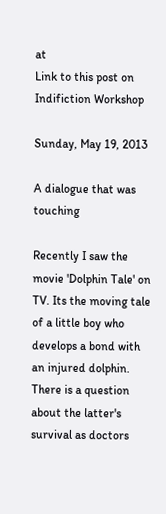at
Link to this post on Indifiction Workshop

Sunday, May 19, 2013

A dialogue that was touching

Recently I saw the movie 'Dolphin Tale' on TV. Its the moving tale of a little boy who develops a bond with an injured dolphin. There is a question about the latter's survival as doctors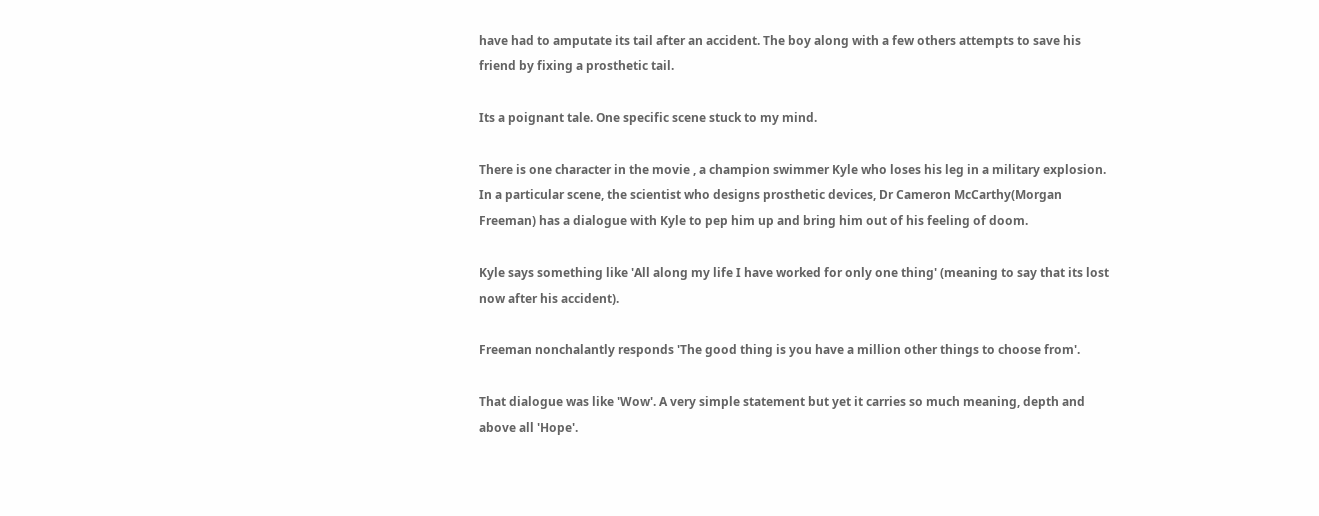have had to amputate its tail after an accident. The boy along with a few others attempts to save his friend by fixing a prosthetic tail.

Its a poignant tale. One specific scene stuck to my mind.

There is one character in the movie , a champion swimmer Kyle who loses his leg in a military explosion. In a particular scene, the scientist who designs prosthetic devices, Dr Cameron McCarthy(Morgan Freeman) has a dialogue with Kyle to pep him up and bring him out of his feeling of doom.

Kyle says something like 'All along my life I have worked for only one thing' (meaning to say that its lost now after his accident).

Freeman nonchalantly responds 'The good thing is you have a million other things to choose from'.

That dialogue was like 'Wow'. A very simple statement but yet it carries so much meaning, depth and above all 'Hope'.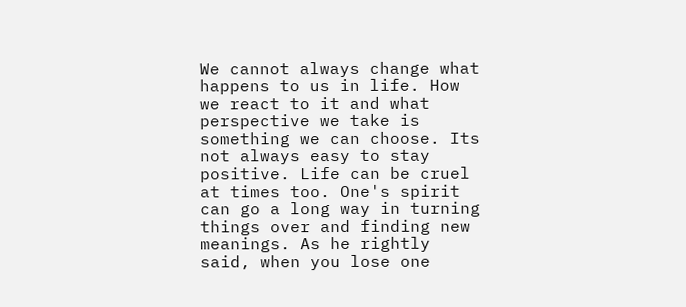We cannot always change what happens to us in life. How we react to it and what perspective we take is something we can choose. Its not always easy to stay positive. Life can be cruel at times too. One's spirit can go a long way in turning things over and finding new meanings. As he rightly said, when you lose one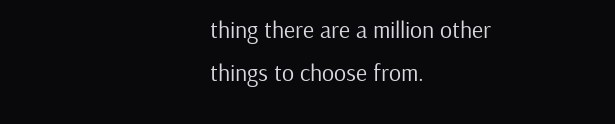thing there are a million other things to choose from.